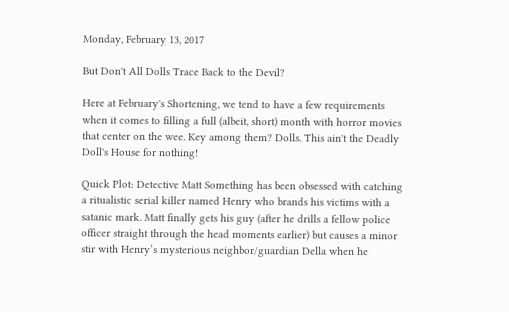Monday, February 13, 2017

But Don't All Dolls Trace Back to the Devil?

Here at February's Shortening, we tend to have a few requirements when it comes to filling a full (albeit, short) month with horror movies that center on the wee. Key among them? Dolls. This ain't the Deadly Doll's House for nothing!

Quick Plot: Detective Matt Something has been obsessed with catching a ritualistic serial killer named Henry who brands his victims with a satanic mark. Matt finally gets his guy (after he drills a fellow police officer straight through the head moments earlier) but causes a minor stir with Henry’s mysterious neighbor/guardian Della when he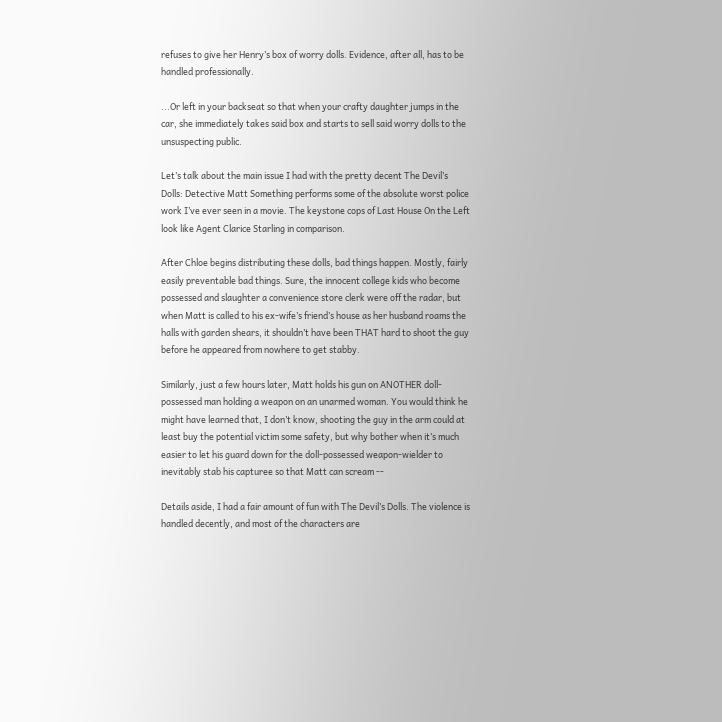refuses to give her Henry’s box of worry dolls. Evidence, after all, has to be handled professionally.

...Or left in your backseat so that when your crafty daughter jumps in the car, she immediately takes said box and starts to sell said worry dolls to the unsuspecting public.

Let’s talk about the main issue I had with the pretty decent The Devil’s Dolls: Detective Matt Something performs some of the absolute worst police work I’ve ever seen in a movie. The keystone cops of Last House On the Left look like Agent Clarice Starling in comparison.

After Chloe begins distributing these dolls, bad things happen. Mostly, fairly easily preventable bad things. Sure, the innocent college kids who become possessed and slaughter a convenience store clerk were off the radar, but when Matt is called to his ex-wife’s friend’s house as her husband roams the halls with garden shears, it shouldn’t have been THAT hard to shoot the guy before he appeared from nowhere to get stabby.

Similarly, just a few hours later, Matt holds his gun on ANOTHER doll-possessed man holding a weapon on an unarmed woman. You would think he might have learned that, I don’t know, shooting the guy in the arm could at least buy the potential victim some safety, but why bother when it’s much easier to let his guard down for the doll-possessed weapon-wielder to inevitably stab his capturee so that Matt can scream --

Details aside, I had a fair amount of fun with The Devil’s Dolls. The violence is handled decently, and most of the characters are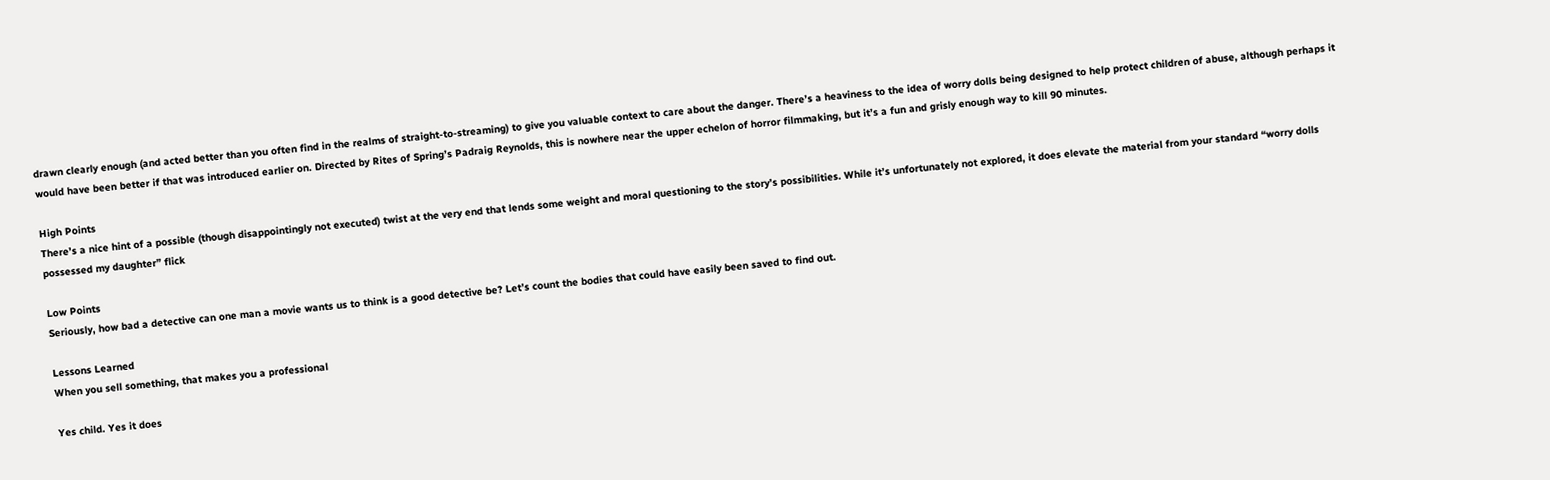drawn clearly enough (and acted better than you often find in the realms of straight-to-streaming) to give you valuable context to care about the danger. There’s a heaviness to the idea of worry dolls being designed to help protect children of abuse, although perhaps it would have been better if that was introduced earlier on. Directed by Rites of Spring’s Padraig Reynolds, this is nowhere near the upper echelon of horror filmmaking, but it’s a fun and grisly enough way to kill 90 minutes.

High Points
There’s a nice hint of a possible (though disappointingly not executed) twist at the very end that lends some weight and moral questioning to the story’s possibilities. While it’s unfortunately not explored, it does elevate the material from your standard “worry dolls possessed my daughter” flick

Low Points
Seriously, how bad a detective can one man a movie wants us to think is a good detective be? Let’s count the bodies that could have easily been saved to find out.

Lessons Learned
When you sell something, that makes you a professional

Yes child. Yes it does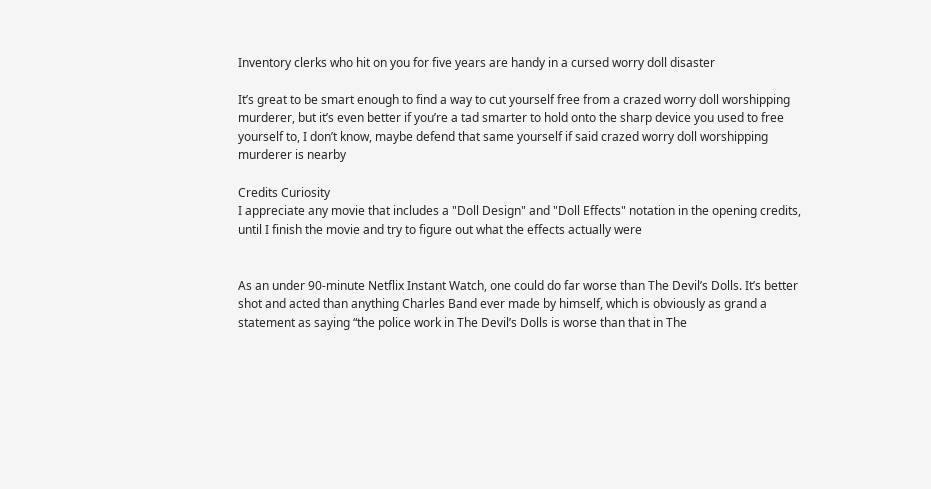Inventory clerks who hit on you for five years are handy in a cursed worry doll disaster

It’s great to be smart enough to find a way to cut yourself free from a crazed worry doll worshipping murderer, but it’s even better if you’re a tad smarter to hold onto the sharp device you used to free yourself to, I don’t know, maybe defend that same yourself if said crazed worry doll worshipping murderer is nearby

Credits Curiosity
I appreciate any movie that includes a "Doll Design" and "Doll Effects" notation in the opening credits, until I finish the movie and try to figure out what the effects actually were


As an under 90-minute Netflix Instant Watch, one could do far worse than The Devil’s Dolls. It’s better shot and acted than anything Charles Band ever made by himself, which is obviously as grand a statement as saying “the police work in The Devil’s Dolls is worse than that in The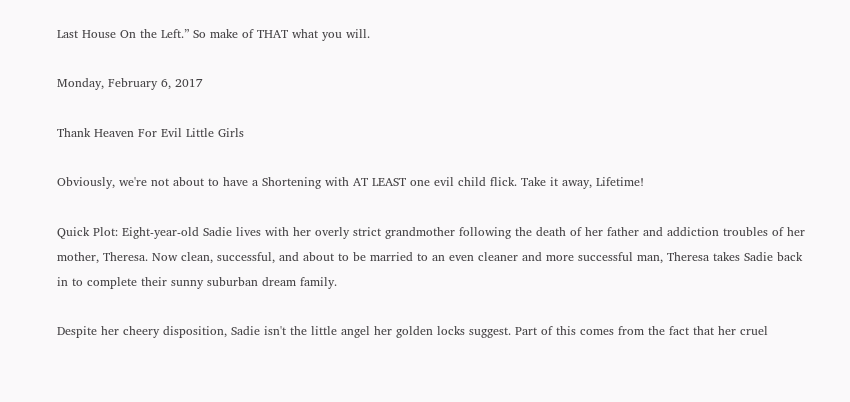Last House On the Left.” So make of THAT what you will.

Monday, February 6, 2017

Thank Heaven For Evil Little Girls

Obviously, we're not about to have a Shortening with AT LEAST one evil child flick. Take it away, Lifetime!

Quick Plot: Eight-year-old Sadie lives with her overly strict grandmother following the death of her father and addiction troubles of her mother, Theresa. Now clean, successful, and about to be married to an even cleaner and more successful man, Theresa takes Sadie back in to complete their sunny suburban dream family.

Despite her cheery disposition, Sadie isn't the little angel her golden locks suggest. Part of this comes from the fact that her cruel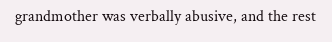grandmother was verbally abusive, and the rest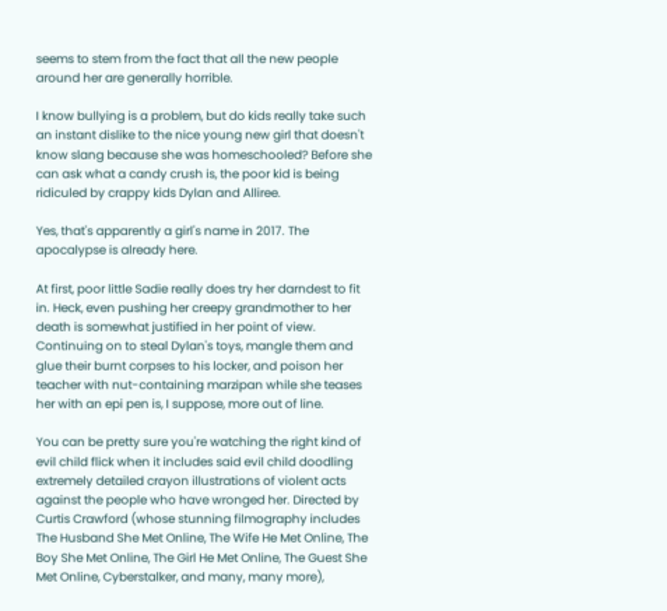seems to stem from the fact that all the new people around her are generally horrible.

I know bullying is a problem, but do kids really take such an instant dislike to the nice young new girl that doesn't know slang because she was homeschooled? Before she can ask what a candy crush is, the poor kid is being ridiculed by crappy kids Dylan and Alliree.

Yes, that's apparently a girl's name in 2017. The apocalypse is already here.

At first, poor little Sadie really does try her darndest to fit in. Heck, even pushing her creepy grandmother to her death is somewhat justified in her point of view. Continuing on to steal Dylan's toys, mangle them and glue their burnt corpses to his locker, and poison her teacher with nut-containing marzipan while she teases her with an epi pen is, I suppose, more out of line.

You can be pretty sure you're watching the right kind of evil child flick when it includes said evil child doodling extremely detailed crayon illustrations of violent acts against the people who have wronged her. Directed by Curtis Crawford (whose stunning filmography includes The Husband She Met Online, The Wife He Met Online, The Boy She Met Online, The Girl He Met Online, The Guest She Met Online, Cyberstalker, and many, many more),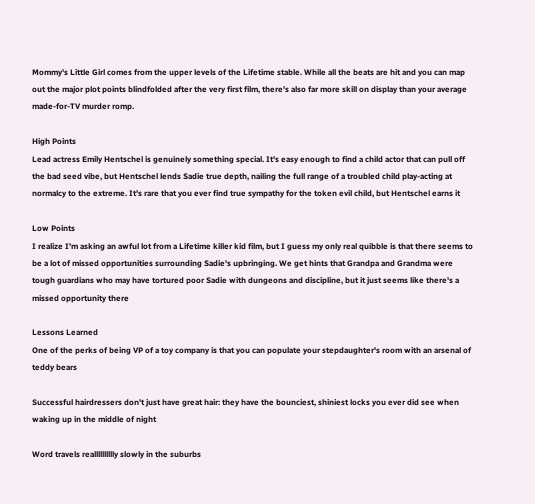Mommy's Little Girl comes from the upper levels of the Lifetime stable. While all the beats are hit and you can map out the major plot points blindfolded after the very first film, there's also far more skill on display than your average made-for-TV murder romp.

High Points
Lead actress Emily Hentschel is genuinely something special. It's easy enough to find a child actor that can pull off the bad seed vibe, but Hentschel lends Sadie true depth, nailing the full range of a troubled child play-acting at normalcy to the extreme. It's rare that you ever find true sympathy for the token evil child, but Hentschel earns it

Low Points
I realize I'm asking an awful lot from a Lifetime killer kid film, but I guess my only real quibble is that there seems to be a lot of missed opportunities surrounding Sadie's upbringing. We get hints that Grandpa and Grandma were tough guardians who may have tortured poor Sadie with dungeons and discipline, but it just seems like there's a missed opportunity there

Lessons Learned
One of the perks of being VP of a toy company is that you can populate your stepdaughter's room with an arsenal of teddy bears

Successful hairdressers don't just have great hair: they have the bounciest, shiniest locks you ever did see when waking up in the middle of night

Word travels realllllllllly slowly in the suburbs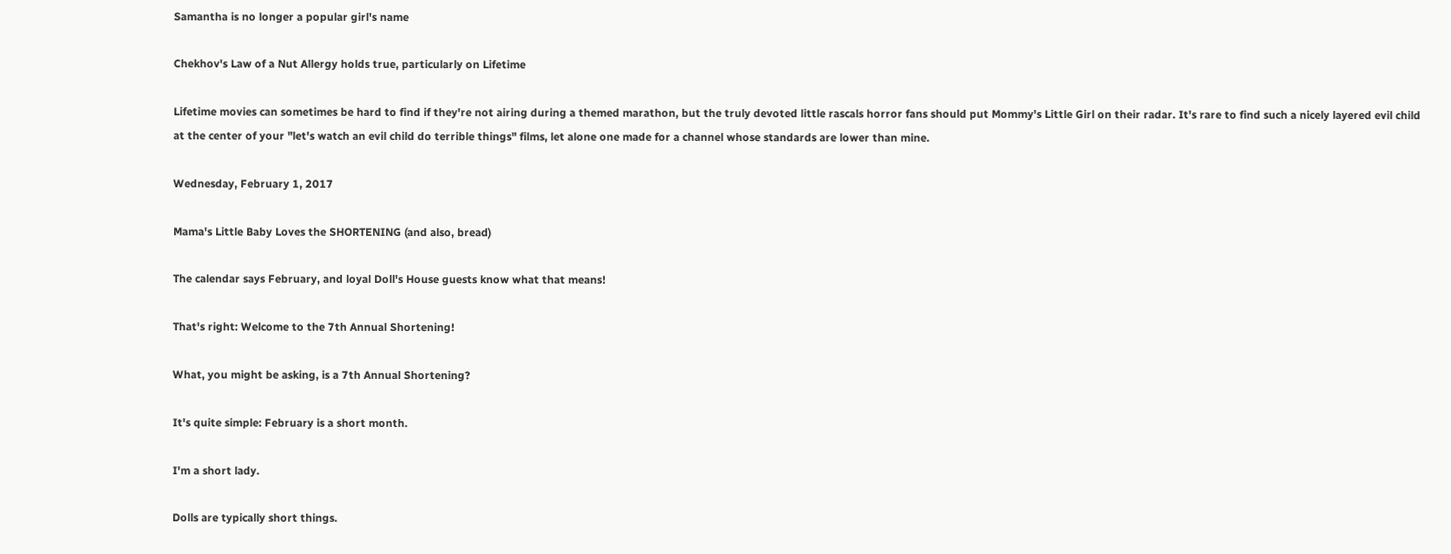Samantha is no longer a popular girl's name

Chekhov's Law of a Nut Allergy holds true, particularly on Lifetime

Lifetime movies can sometimes be hard to find if they're not airing during a themed marathon, but the truly devoted little rascals horror fans should put Mommy's Little Girl on their radar. It's rare to find such a nicely layered evil child at the center of your "let's watch an evil child do terrible things" films, let alone one made for a channel whose standards are lower than mine.

Wednesday, February 1, 2017

Mama's Little Baby Loves the SHORTENING (and also, bread)

The calendar says February, and loyal Doll's House guests know what that means!

That's right: Welcome to the 7th Annual Shortening!

What, you might be asking, is a 7th Annual Shortening?

It's quite simple: February is a short month.

I'm a short lady.

Dolls are typically short things.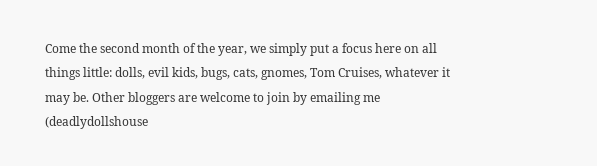Come the second month of the year, we simply put a focus here on all things little: dolls, evil kids, bugs, cats, gnomes, Tom Cruises, whatever it may be. Other bloggers are welcome to join by emailing me (deadlydollshouse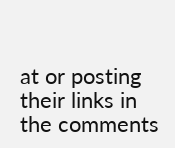at or posting their links in the comments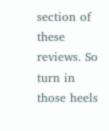section of these reviews. So turn in those heels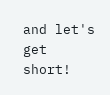and let's get short!